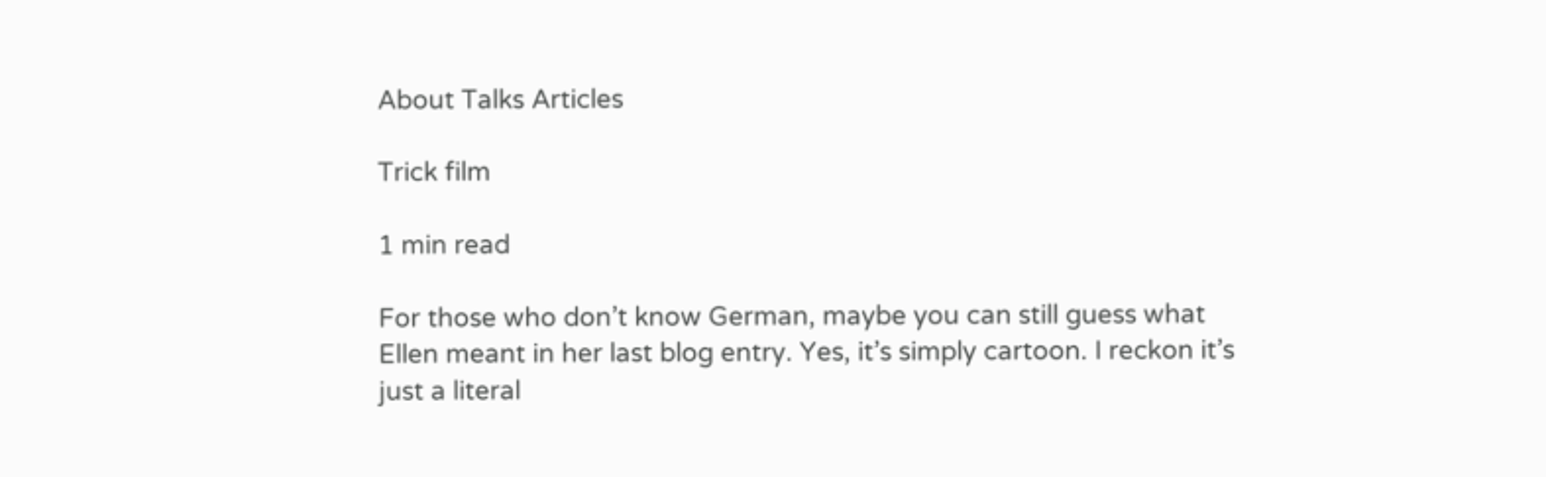About Talks Articles

Trick film

1 min read

For those who don’t know German, maybe you can still guess what Ellen meant in her last blog entry. Yes, it’s simply cartoon. I reckon it’s just a literal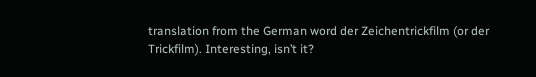translation from the German word der Zeichentrickfilm (or der Trickfilm). Interesting, isn’t it?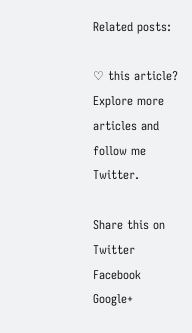Related posts:

♡ this article? Explore more articles and follow me Twitter.

Share this on Twitter Facebook Google+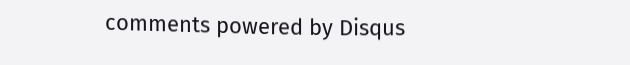comments powered by Disqus